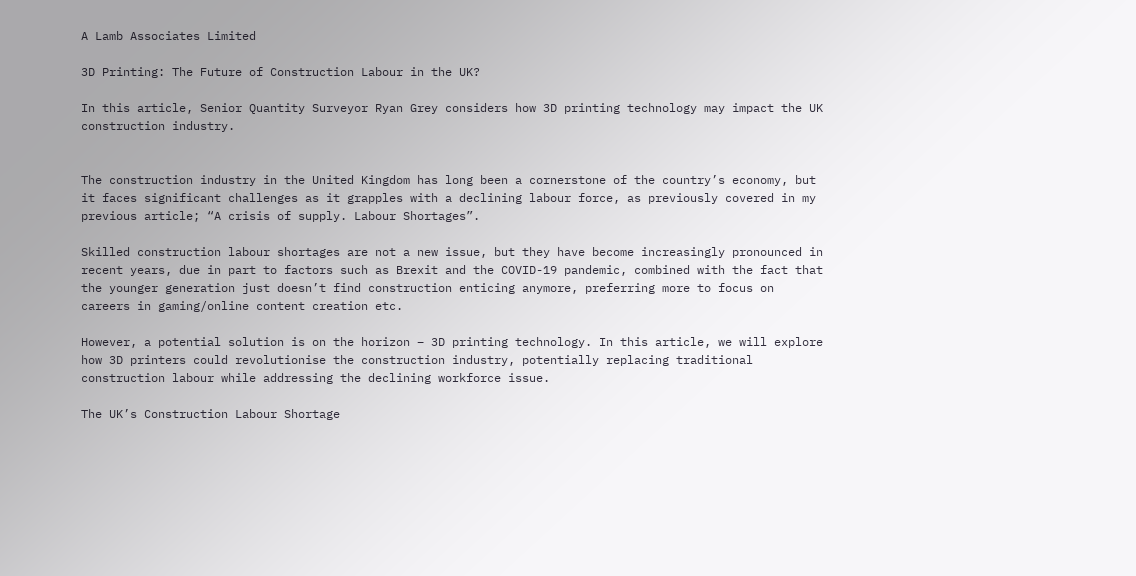A Lamb Associates Limited

3D Printing: The Future of Construction Labour in the UK?

In this article, Senior Quantity Surveyor Ryan Grey considers how 3D printing technology may impact the UK construction industry.


The construction industry in the United Kingdom has long been a cornerstone of the country’s economy, but it faces significant challenges as it grapples with a declining labour force, as previously covered in my previous article; “A crisis of supply. Labour Shortages”.

Skilled construction labour shortages are not a new issue, but they have become increasingly pronounced in recent years, due in part to factors such as Brexit and the COVID-19 pandemic, combined with the fact that the younger generation just doesn’t find construction enticing anymore, preferring more to focus on careers in gaming/online content creation etc.

However, a potential solution is on the horizon – 3D printing technology. In this article, we will explore how 3D printers could revolutionise the construction industry, potentially replacing traditional construction labour while addressing the declining workforce issue.

The UK’s Construction Labour Shortage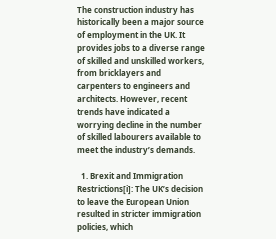The construction industry has historically been a major source of employment in the UK. It provides jobs to a diverse range of skilled and unskilled workers, from bricklayers and carpenters to engineers and architects. However, recent trends have indicated a worrying decline in the number of skilled labourers available to meet the industry’s demands.

  1. Brexit and Immigration Restrictions[i]: The UK’s decision to leave the European Union resulted in stricter immigration policies, which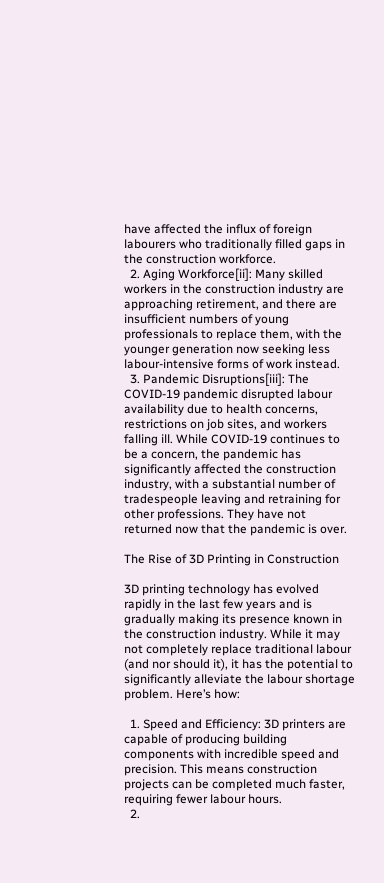have affected the influx of foreign labourers who traditionally filled gaps in the construction workforce.
  2. Aging Workforce[ii]: Many skilled workers in the construction industry are approaching retirement, and there are insufficient numbers of young professionals to replace them, with the younger generation now seeking less labour-intensive forms of work instead.
  3. Pandemic Disruptions[iii]: The COVID-19 pandemic disrupted labour availability due to health concerns, restrictions on job sites, and workers falling ill. While COVID-19 continues to be a concern, the pandemic has significantly affected the construction industry, with a substantial number of tradespeople leaving and retraining for other professions. They have not returned now that the pandemic is over.

The Rise of 3D Printing in Construction

3D printing technology has evolved rapidly in the last few years and is gradually making its presence known in the construction industry. While it may not completely replace traditional labour (and nor should it), it has the potential to significantly alleviate the labour shortage problem. Here’s how:

  1. Speed and Efficiency: 3D printers are capable of producing building components with incredible speed and precision. This means construction projects can be completed much faster, requiring fewer labour hours.
  2.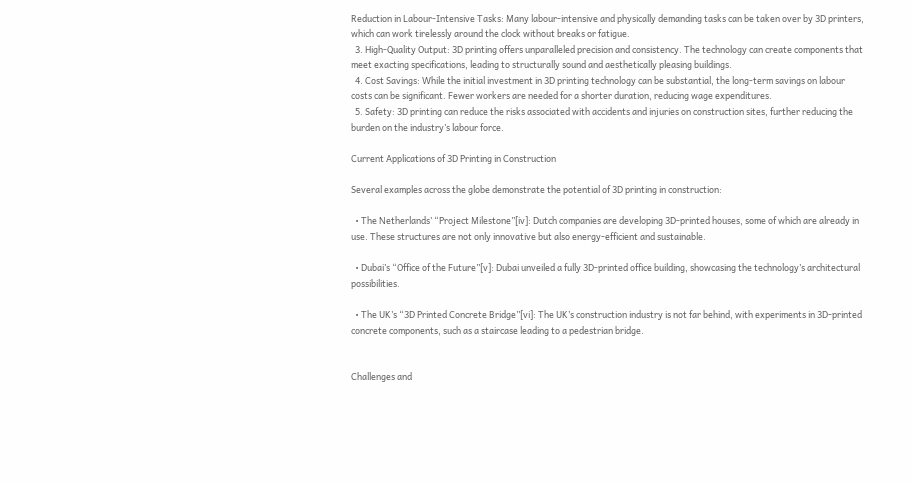Reduction in Labour-Intensive Tasks: Many labour-intensive and physically demanding tasks can be taken over by 3D printers, which can work tirelessly around the clock without breaks or fatigue.
  3. High-Quality Output: 3D printing offers unparalleled precision and consistency. The technology can create components that meet exacting specifications, leading to structurally sound and aesthetically pleasing buildings.
  4. Cost Savings: While the initial investment in 3D printing technology can be substantial, the long-term savings on labour costs can be significant. Fewer workers are needed for a shorter duration, reducing wage expenditures.
  5. Safety: 3D printing can reduce the risks associated with accidents and injuries on construction sites, further reducing the burden on the industry’s labour force.

Current Applications of 3D Printing in Construction

Several examples across the globe demonstrate the potential of 3D printing in construction:

  • The Netherlands’ “Project Milestone”[iv]: Dutch companies are developing 3D-printed houses, some of which are already in use. These structures are not only innovative but also energy-efficient and sustainable.

  • Dubai’s “Office of the Future”[v]: Dubai unveiled a fully 3D-printed office building, showcasing the technology’s architectural possibilities.

  • The UK’s “3D Printed Concrete Bridge”[vi]: The UK’s construction industry is not far behind, with experiments in 3D-printed concrete components, such as a staircase leading to a pedestrian bridge.


Challenges and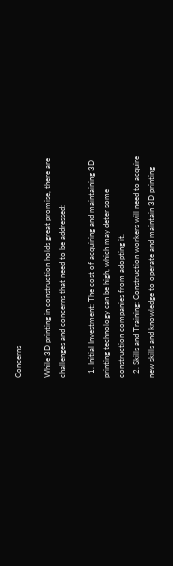Concerns

While 3D printing in construction holds great promise, there are challenges and concerns that need to be addressed:

  1. Initial Investment: The cost of acquiring and maintaining 3D printing technology can be high, which may deter some construction companies from adopting it.
  2. Skills and Training: Construction workers will need to acquire new skills and knowledge to operate and maintain 3D printing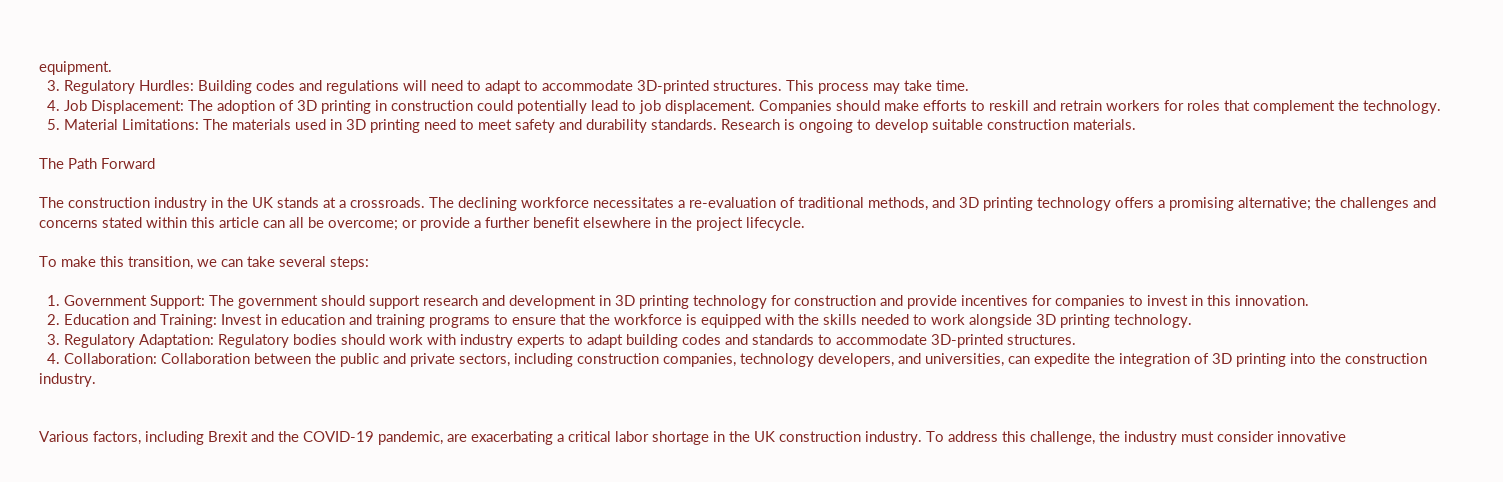equipment.
  3. Regulatory Hurdles: Building codes and regulations will need to adapt to accommodate 3D-printed structures. This process may take time.
  4. Job Displacement: The adoption of 3D printing in construction could potentially lead to job displacement. Companies should make efforts to reskill and retrain workers for roles that complement the technology.
  5. Material Limitations: The materials used in 3D printing need to meet safety and durability standards. Research is ongoing to develop suitable construction materials.

The Path Forward

The construction industry in the UK stands at a crossroads. The declining workforce necessitates a re-evaluation of traditional methods, and 3D printing technology offers a promising alternative; the challenges and concerns stated within this article can all be overcome; or provide a further benefit elsewhere in the project lifecycle.

To make this transition, we can take several steps:

  1. Government Support: The government should support research and development in 3D printing technology for construction and provide incentives for companies to invest in this innovation.
  2. Education and Training: Invest in education and training programs to ensure that the workforce is equipped with the skills needed to work alongside 3D printing technology.
  3. Regulatory Adaptation: Regulatory bodies should work with industry experts to adapt building codes and standards to accommodate 3D-printed structures.
  4. Collaboration: Collaboration between the public and private sectors, including construction companies, technology developers, and universities, can expedite the integration of 3D printing into the construction industry.


Various factors, including Brexit and the COVID-19 pandemic, are exacerbating a critical labor shortage in the UK construction industry. To address this challenge, the industry must consider innovative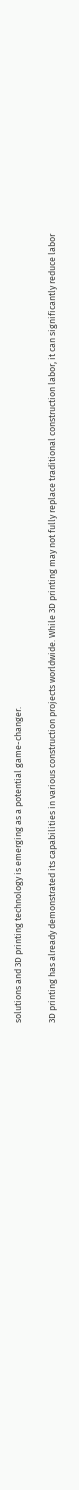solutions and 3D printing technology is emerging as a potential game-changer.

3D printing has already demonstrated its capabilities in various construction projects worldwide. While 3D printing may not fully replace traditional construction labor, it can significantly reduce labor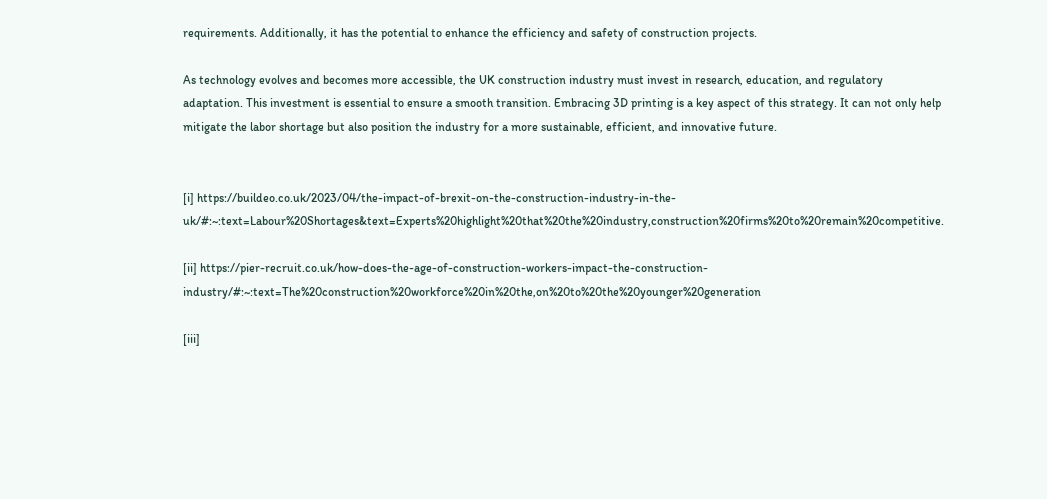requirements. Additionally, it has the potential to enhance the efficiency and safety of construction projects.

As technology evolves and becomes more accessible, the UK construction industry must invest in research, education, and regulatory adaptation. This investment is essential to ensure a smooth transition. Embracing 3D printing is a key aspect of this strategy. It can not only help mitigate the labor shortage but also position the industry for a more sustainable, efficient, and innovative future.


[i] https://buildeo.co.uk/2023/04/the-impact-of-brexit-on-the-construction-industry-in-the-uk/#:~:text=Labour%20Shortages&text=Experts%20highlight%20that%20the%20industry,construction%20firms%20to%20remain%20competitive.

[ii] https://pier-recruit.co.uk/how-does-the-age-of-construction-workers-impact-the-construction-industry/#:~:text=The%20construction%20workforce%20in%20the,on%20to%20the%20younger%20generation

[iii]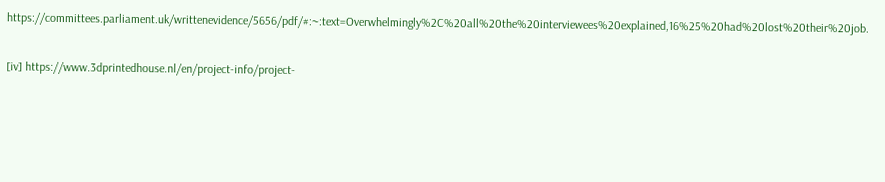https://committees.parliament.uk/writtenevidence/5656/pdf/#:~:text=Overwhelmingly%2C%20all%20the%20interviewees%20explained,16%25%20had%20lost%20their%20job.

[iv] https://www.3dprintedhouse.nl/en/project-info/project-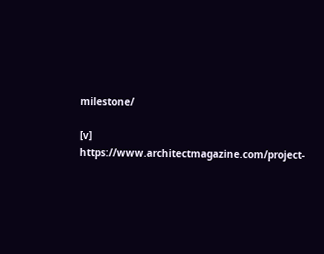milestone/

[v] https://www.architectmagazine.com/project-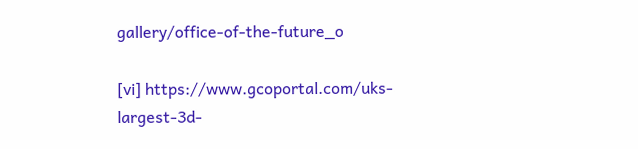gallery/office-of-the-future_o

[vi] https://www.gcoportal.com/uks-largest-3d-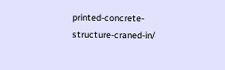printed-concrete-structure-craned-in/